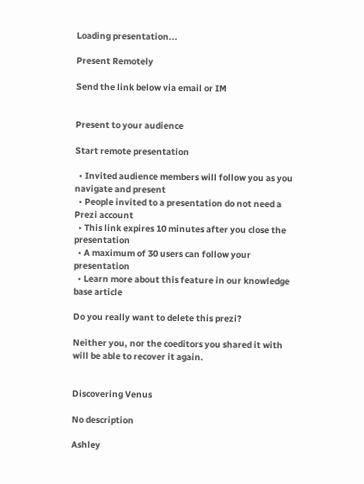Loading presentation...

Present Remotely

Send the link below via email or IM


Present to your audience

Start remote presentation

  • Invited audience members will follow you as you navigate and present
  • People invited to a presentation do not need a Prezi account
  • This link expires 10 minutes after you close the presentation
  • A maximum of 30 users can follow your presentation
  • Learn more about this feature in our knowledge base article

Do you really want to delete this prezi?

Neither you, nor the coeditors you shared it with will be able to recover it again.


Discovering Venus

No description

Ashley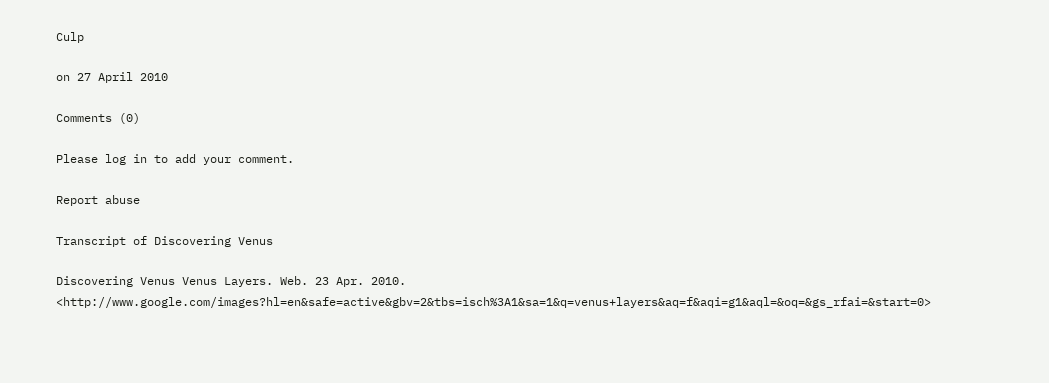Culp

on 27 April 2010

Comments (0)

Please log in to add your comment.

Report abuse

Transcript of Discovering Venus

Discovering Venus Venus Layers. Web. 23 Apr. 2010. <http://www.google.com/images?hl=en&safe=active&gbv=2&tbs=isch%3A1&sa=1&q=venus+layers&aq=f&aqi=g1&aql=&oq=&gs_rfai=&start=0>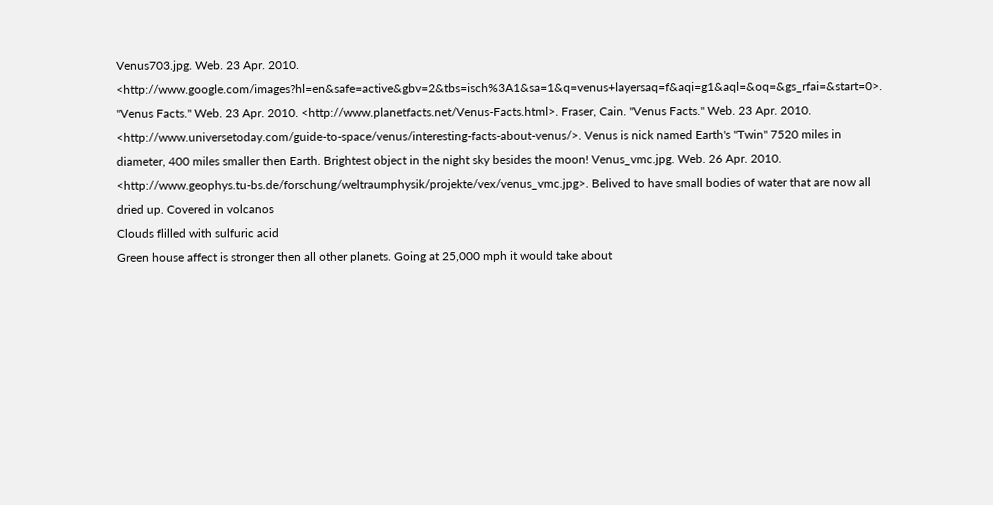Venus703.jpg. Web. 23 Apr. 2010. <http://www.google.com/images?hl=en&safe=active&gbv=2&tbs=isch%3A1&sa=1&q=venus+layersaq=f&aqi=g1&aql=&oq=&gs_rfai=&start=0>. "Venus Facts." Web. 23 Apr. 2010. <http://www.planetfacts.net/Venus-Facts.html>. Fraser, Cain. "Venus Facts." Web. 23 Apr. 2010. <http://www.universetoday.com/guide-to-space/venus/interesting-facts-about-venus/>. Venus is nick named Earth's "Twin" 7520 miles in diameter, 400 miles smaller then Earth. Brightest object in the night sky besides the moon! Venus_vmc.jpg. Web. 26 Apr. 2010. <http://www.geophys.tu-bs.de/forschung/weltraumphysik/projekte/vex/venus_vmc.jpg>. Belived to have small bodies of water that are now all dried up. Covered in volcanos
Clouds flilled with sulfuric acid
Green house affect is stronger then all other planets. Going at 25,000 mph it would take about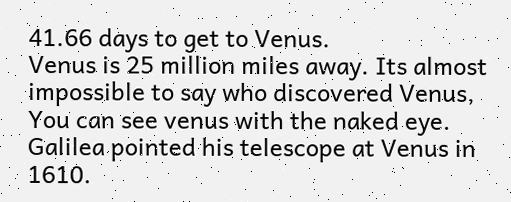41.66 days to get to Venus.
Venus is 25 million miles away. Its almost impossible to say who discovered Venus, You can see venus with the naked eye. Galilea pointed his telescope at Venus in 1610.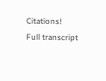Citations!
Full transcript